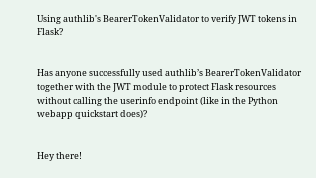Using authlib's BearerTokenValidator to verify JWT tokens in Flask?


Has anyone successfully used authlib’s BearerTokenValidator together with the JWT module to protect Flask resources without calling the userinfo endpoint (like in the Python webapp quickstart does)?


Hey there!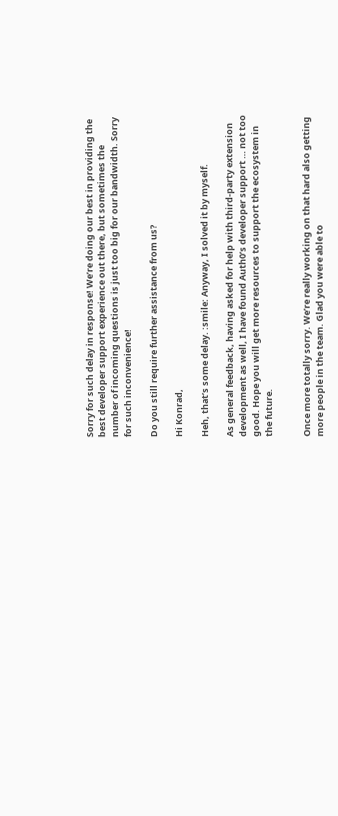Sorry for such delay in response! We’re doing our best in providing the best developer support experience out there, but sometimes the number of incoming questions is just too big for our bandwidth. Sorry for such inconvenience!

Do you still require further assistance from us?

Hi Konrad,

Heh, that’s some delay. :smile: Anyway, I solved it by myself.

As general feedback, having asked for help with third-party extension development as well, I have found Auth0’s developer support … not too good. Hope you will get more resources to support the ecosystem in the future.


Once more totally sorry. We’re really working on that hard also getting more people in the team. Glad you were able to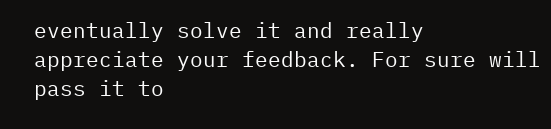eventually solve it and really appreciate your feedback. For sure will pass it to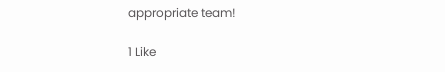appropriate team!

1 Like